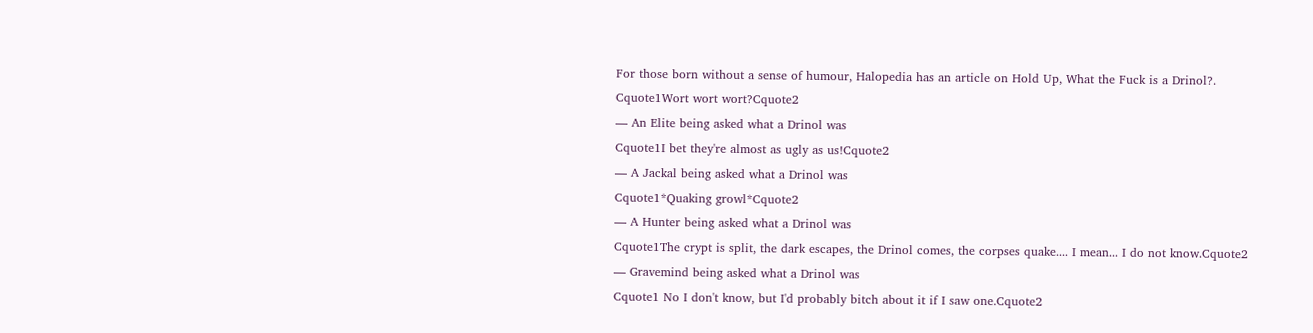For those born without a sense of humour, Halopedia has an article on Hold Up, What the Fuck is a Drinol?.
Cquote1Wort wort wort?Cquote2
— An Elite being asked what a Drinol was
Cquote1I bet they're almost as ugly as us!Cquote2
— A Jackal being asked what a Drinol was
Cquote1*Quaking growl*Cquote2
— A Hunter being asked what a Drinol was
Cquote1The crypt is split, the dark escapes, the Drinol comes, the corpses quake.... I mean... I do not know.Cquote2
— Gravemind being asked what a Drinol was
Cquote1 No I don't know, but I'd probably bitch about it if I saw one.Cquote2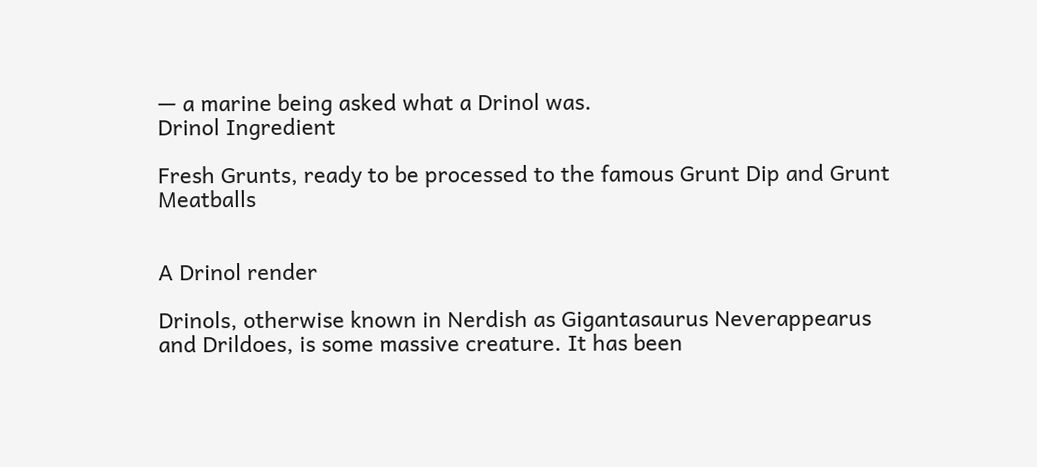— a marine being asked what a Drinol was.
Drinol Ingredient

Fresh Grunts, ready to be processed to the famous Grunt Dip and Grunt Meatballs


A Drinol render

Drinols, otherwise known in Nerdish as Gigantasaurus Neverappearus and Drildoes, is some massive creature. It has been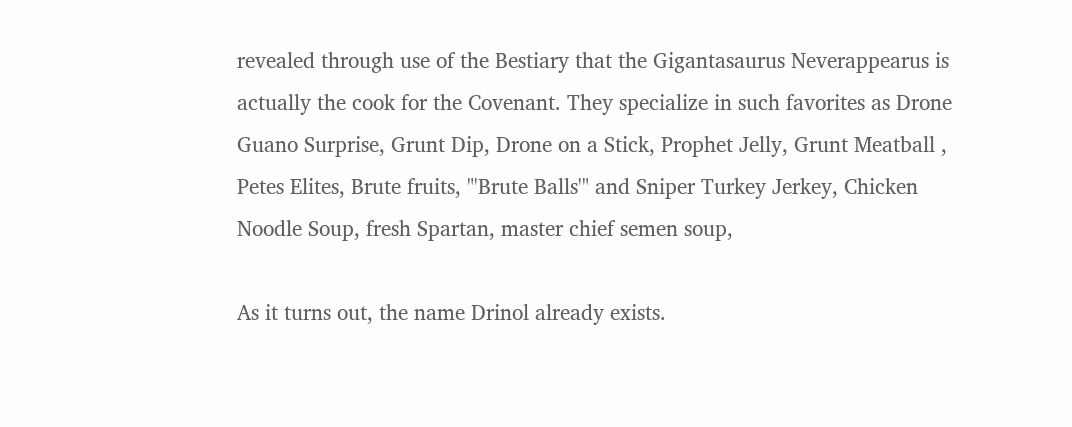revealed through use of the Bestiary that the Gigantasaurus Neverappearus is actually the cook for the Covenant. They specialize in such favorites as Drone Guano Surprise, Grunt Dip, Drone on a Stick, Prophet Jelly, Grunt Meatball , Petes Elites, Brute fruits, "'Brute Balls'" and Sniper Turkey Jerkey, Chicken Noodle Soup, fresh Spartan, master chief semen soup,

As it turns out, the name Drinol already exists.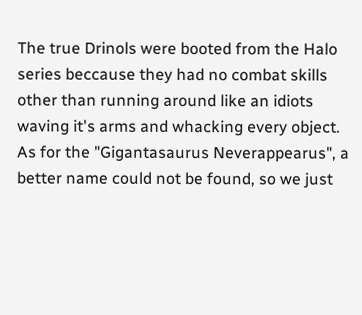The true Drinols were booted from the Halo series beccause they had no combat skills other than running around like an idiots waving it's arms and whacking every object. As for the "Gigantasaurus Neverappearus", a better name could not be found, so we just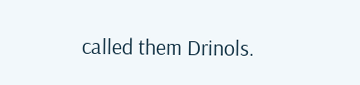called them Drinols.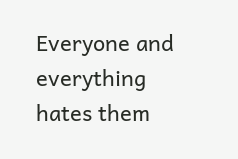Everyone and everything hates them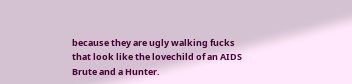because they are ugly walking fucks that look like the lovechild of an AIDS Brute and a Hunter.